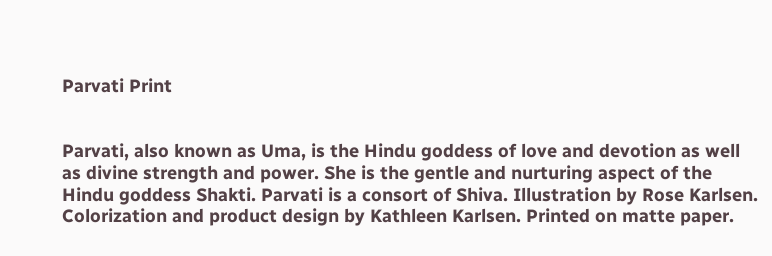Parvati Print


Parvati, also known as Uma, is the Hindu goddess of love and devotion as well as divine strength and power. She is the gentle and nurturing aspect of the Hindu goddess Shakti. Parvati is a consort of Shiva. Illustration by Rose Karlsen. Colorization and product design by Kathleen Karlsen. Printed on matte paper.